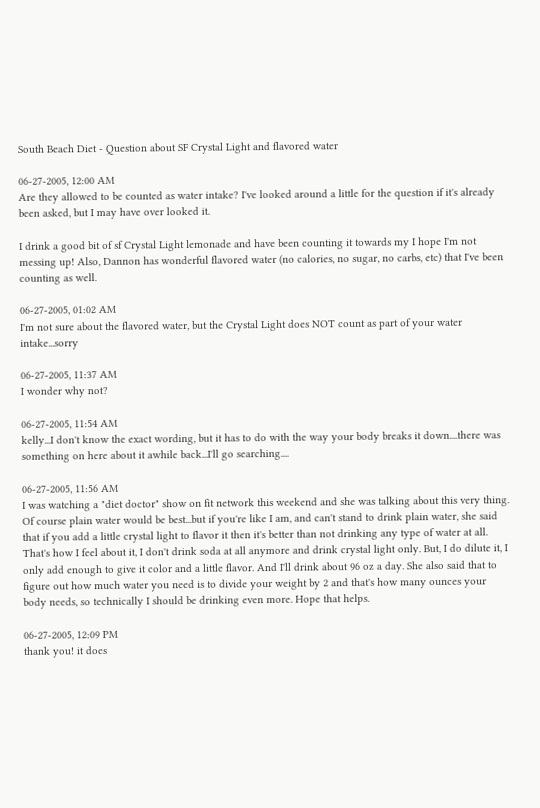South Beach Diet - Question about SF Crystal Light and flavored water

06-27-2005, 12:00 AM
Are they allowed to be counted as water intake? I've looked around a little for the question if it's already been asked, but I may have over looked it.

I drink a good bit of sf Crystal Light lemonade and have been counting it towards my I hope I'm not messing up! Also, Dannon has wonderful flavored water (no calories, no sugar, no carbs, etc) that I've been counting as well.

06-27-2005, 01:02 AM
I'm not sure about the flavored water, but the Crystal Light does NOT count as part of your water intake...sorry

06-27-2005, 11:37 AM
I wonder why not?

06-27-2005, 11:54 AM
kelly...I don't know the exact wording, but it has to do with the way your body breaks it down....there was something on here about it awhile back...I'll go searching....

06-27-2005, 11:56 AM
I was watching a "diet doctor" show on fit network this weekend and she was talking about this very thing. Of course plain water would be best...but if you're like I am, and can't stand to drink plain water, she said that if you add a little crystal light to flavor it then it's better than not drinking any type of water at all. That's how I feel about it, I don't drink soda at all anymore and drink crystal light only. But, I do dilute it, I only add enough to give it color and a little flavor. And I'll drink about 96 oz a day. She also said that to figure out how much water you need is to divide your weight by 2 and that's how many ounces your body needs, so technically I should be drinking even more. Hope that helps.

06-27-2005, 12:09 PM
thank you! it does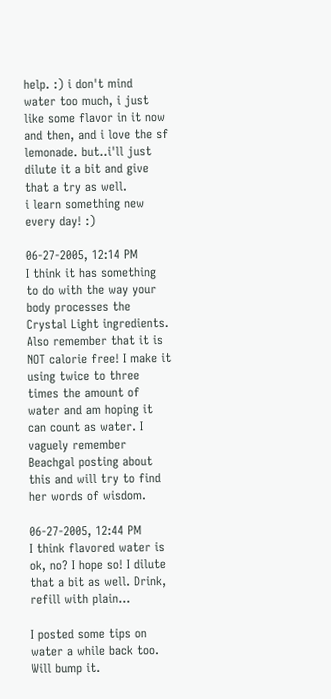help. :) i don't mind water too much, i just like some flavor in it now and then, and i love the sf lemonade. but..i'll just dilute it a bit and give that a try as well.
i learn something new every day! :)

06-27-2005, 12:14 PM
I think it has something to do with the way your body processes the Crystal Light ingredients. Also remember that it is NOT calorie free! I make it using twice to three times the amount of water and am hoping it can count as water. I vaguely remember Beachgal posting about this and will try to find her words of wisdom.

06-27-2005, 12:44 PM
I think flavored water is ok, no? I hope so! I dilute that a bit as well. Drink, refill with plain...

I posted some tips on water a while back too. Will bump it.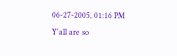06-27-2005, 01:16 PM
Y'all are so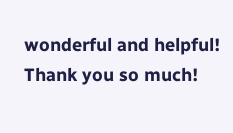wonderful and helpful! Thank you so much!